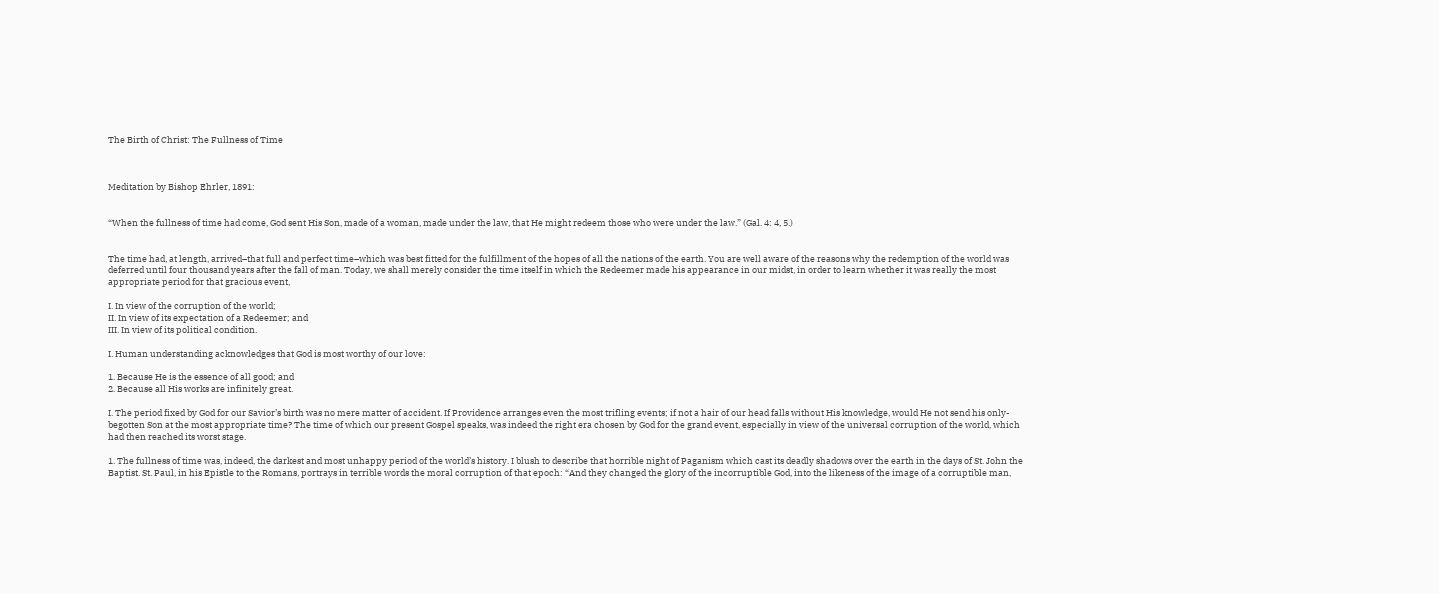The Birth of Christ: The Fullness of Time



Meditation by Bishop Ehrler, 1891:


“When the fullness of time had come, God sent His Son, made of a woman, made under the law, that He might redeem those who were under the law.” (Gal. 4: 4, 5.)


The time had, at length, arrived–that full and perfect time–which was best fitted for the fulfillment of the hopes of all the nations of the earth. You are well aware of the reasons why the redemption of the world was deferred until four thousand years after the fall of man. Today, we shall merely consider the time itself in which the Redeemer made his appearance in our midst, in order to learn whether it was really the most appropriate period for that gracious event,

I. In view of the corruption of the world;
II. In view of its expectation of a Redeemer; and
III. In view of its political condition.

I. Human understanding acknowledges that God is most worthy of our love:

1. Because He is the essence of all good; and
2. Because all His works are infinitely great.

I. The period fixed by God for our Savior’s birth was no mere matter of accident. If Providence arranges even the most trifling events; if not a hair of our head falls without His knowledge, would He not send his only-begotten Son at the most appropriate time? The time of which our present Gospel speaks, was indeed the right era chosen by God for the grand event, especially in view of the universal corruption of the world, which had then reached its worst stage.

1. The fullness of time was, indeed, the darkest and most unhappy period of the world’s history. I blush to describe that horrible night of Paganism which cast its deadly shadows over the earth in the days of St. John the Baptist. St. Paul, in his Epistle to the Romans, portrays in terrible words the moral corruption of that epoch: “And they changed the glory of the incorruptible God, into the likeness of the image of a corruptible man,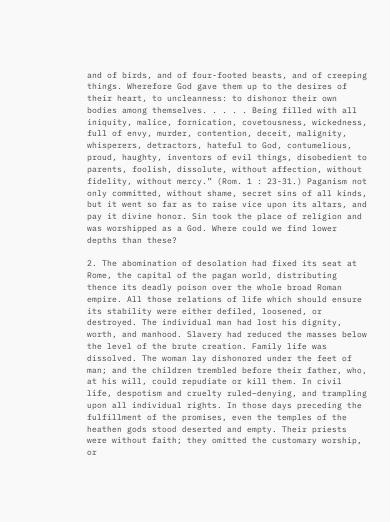and of birds, and of four-footed beasts, and of creeping things. Wherefore God gave them up to the desires of their heart, to uncleanness: to dishonor their own bodies among themselves. . . . . Being filled with all iniquity, malice, fornication, covetousness, wickedness, full of envy, murder, contention, deceit, malignity, whisperers, detractors, hateful to God, contumelious, proud, haughty, inventors of evil things, disobedient to parents, foolish, dissolute, without affection, without fidelity, without mercy.” (Rom. 1 : 23-31.) Paganism not only committed, without shame, secret sins of all kinds, but it went so far as to raise vice upon its altars, and pay it divine honor. Sin took the place of religion and was worshipped as a God. Where could we find lower depths than these?

2. The abomination of desolation had fixed its seat at Rome, the capital of the pagan world, distributing thence its deadly poison over the whole broad Roman empire. All those relations of life which should ensure its stability were either defiled, loosened, or destroyed. The individual man had lost his dignity, worth, and manhood. Slavery had reduced the masses below the level of the brute creation. Family life was dissolved. The woman lay dishonored under the feet of man; and the children trembled before their father, who, at his will, could repudiate or kill them. In civil life, despotism and cruelty ruled–denying, and trampling upon all individual rights. In those days preceding the fulfillment of the promises, even the temples of the heathen gods stood deserted and empty. Their priests were without faith; they omitted the customary worship, or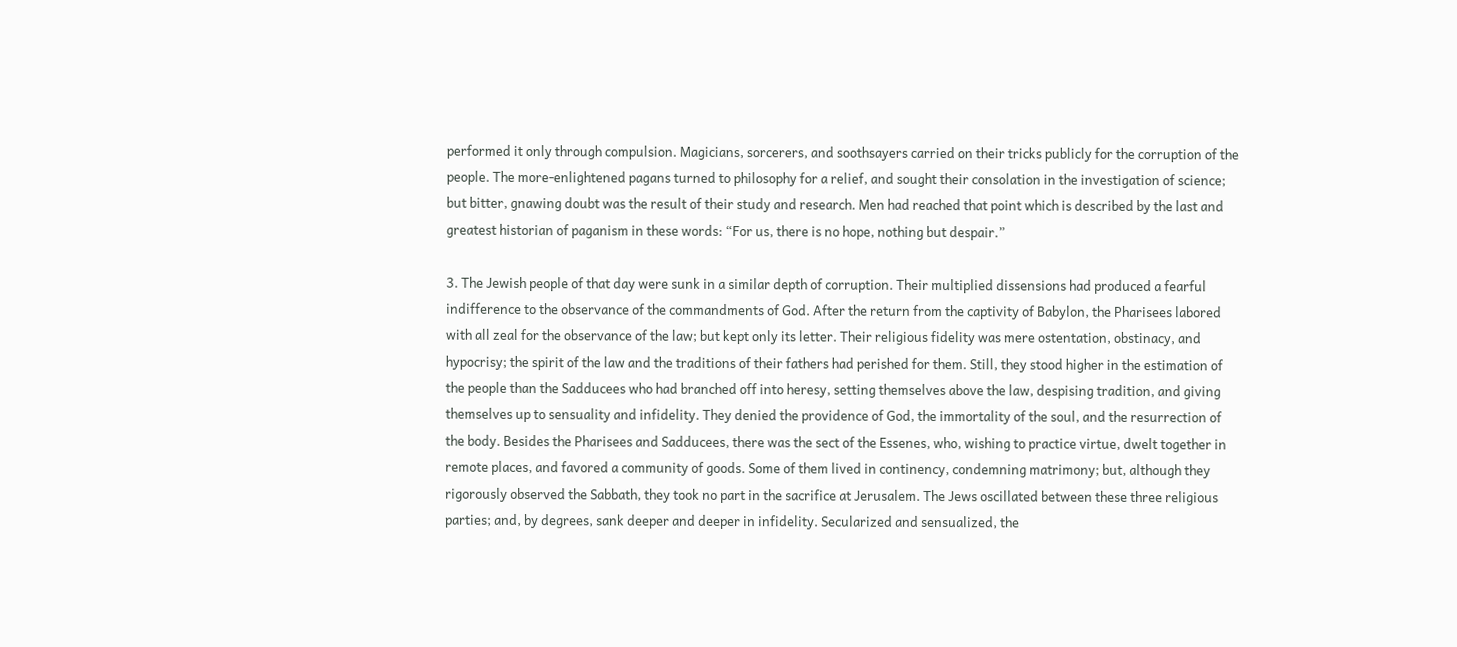performed it only through compulsion. Magicians, sorcerers, and soothsayers carried on their tricks publicly for the corruption of the people. The more-enlightened pagans turned to philosophy for a relief, and sought their consolation in the investigation of science; but bitter, gnawing doubt was the result of their study and research. Men had reached that point which is described by the last and greatest historian of paganism in these words: “For us, there is no hope, nothing but despair.”

3. The Jewish people of that day were sunk in a similar depth of corruption. Their multiplied dissensions had produced a fearful indifference to the observance of the commandments of God. After the return from the captivity of Babylon, the Pharisees labored with all zeal for the observance of the law; but kept only its letter. Their religious fidelity was mere ostentation, obstinacy, and hypocrisy; the spirit of the law and the traditions of their fathers had perished for them. Still, they stood higher in the estimation of the people than the Sadducees who had branched off into heresy, setting themselves above the law, despising tradition, and giving themselves up to sensuality and infidelity. They denied the providence of God, the immortality of the soul, and the resurrection of the body. Besides the Pharisees and Sadducees, there was the sect of the Essenes, who, wishing to practice virtue, dwelt together in remote places, and favored a community of goods. Some of them lived in continency, condemning matrimony; but, although they rigorously observed the Sabbath, they took no part in the sacrifice at Jerusalem. The Jews oscillated between these three religious parties; and, by degrees, sank deeper and deeper in infidelity. Secularized and sensualized, the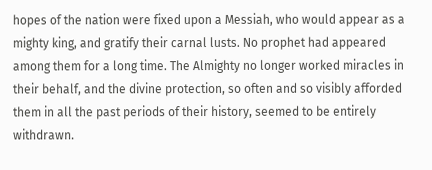hopes of the nation were fixed upon a Messiah, who would appear as a mighty king, and gratify their carnal lusts. No prophet had appeared among them for a long time. The Almighty no longer worked miracles in their behalf, and the divine protection, so often and so visibly afforded them in all the past periods of their history, seemed to be entirely withdrawn.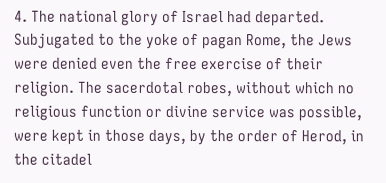4. The national glory of Israel had departed. Subjugated to the yoke of pagan Rome, the Jews were denied even the free exercise of their religion. The sacerdotal robes, without which no religious function or divine service was possible, were kept in those days, by the order of Herod, in the citadel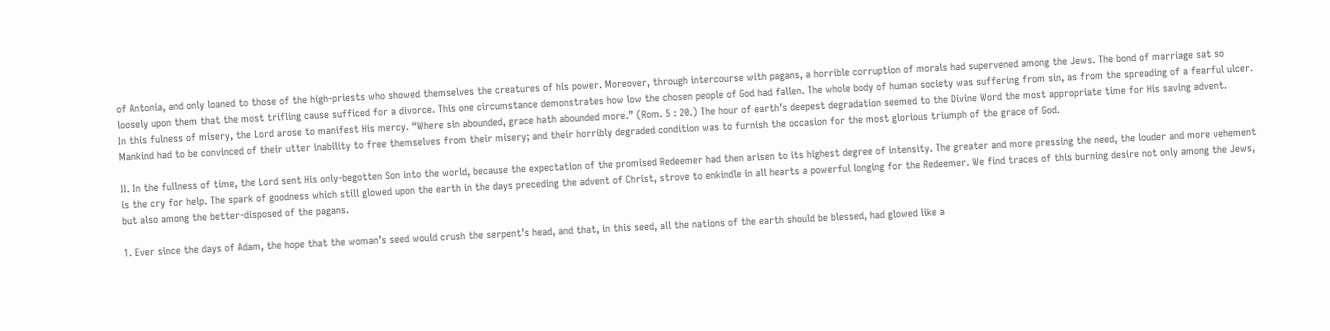of Antonia, and only loaned to those of the high-priests who showed themselves the creatures of his power. Moreover, through intercourse with pagans, a horrible corruption of morals had supervened among the Jews. The bond of marriage sat so loosely upon them that the most trifling cause sufficed for a divorce. This one circumstance demonstrates how low the chosen people of God had fallen. The whole body of human society was suffering from sin, as from the spreading of a fearful ulcer. In this fulness of misery, the Lord arose to manifest His mercy. “Where sin abounded, grace hath abounded more.” (Rom. 5 : 20.) The hour of earth’s deepest degradation seemed to the Divine Word the most appropriate time for His saving advent. Mankind had to be convinced of their utter inability to free themselves from their misery; and their horribly degraded condition was to furnish the occasion for the most glorious triumph of the grace of God.

II. In the fullness of time, the Lord sent His only-begotten Son into the world, because the expectation of the promised Redeemer had then arisen to its highest degree of intensity. The greater and more pressing the need, the louder and more vehement is the cry for help. The spark of goodness which still glowed upon the earth in the days preceding the advent of Christ, strove to enkindle in all hearts a powerful longing for the Redeemer. We find traces of this burning desire not only among the Jews, but also among the better-disposed of the pagans.

1. Ever since the days of Adam, the hope that the woman’s seed would crush the serpent’s head, and that, in this seed, all the nations of the earth should be blessed, had glowed like a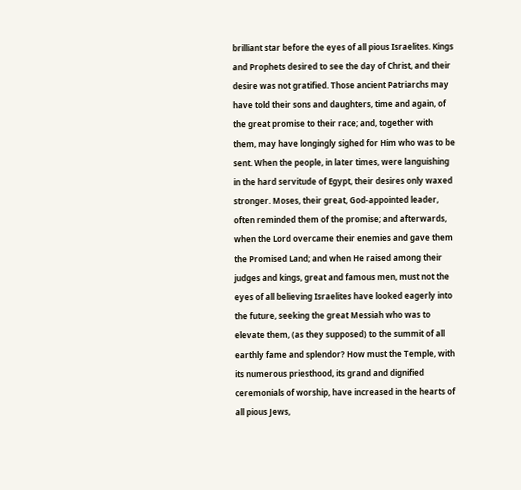brilliant star before the eyes of all pious Israelites. Kings and Prophets desired to see the day of Christ, and their desire was not gratified. Those ancient Patriarchs may have told their sons and daughters, time and again, of the great promise to their race; and, together with them, may have longingly sighed for Him who was to be sent. When the people, in later times, were languishing in the hard servitude of Egypt, their desires only waxed stronger. Moses, their great, God-appointed leader, often reminded them of the promise; and afterwards, when the Lord overcame their enemies and gave them the Promised Land; and when He raised among their judges and kings, great and famous men, must not the eyes of all believing Israelites have looked eagerly into the future, seeking the great Messiah who was to elevate them, (as they supposed) to the summit of all earthly fame and splendor? How must the Temple, with its numerous priesthood, its grand and dignified ceremonials of worship, have increased in the hearts of all pious Jews,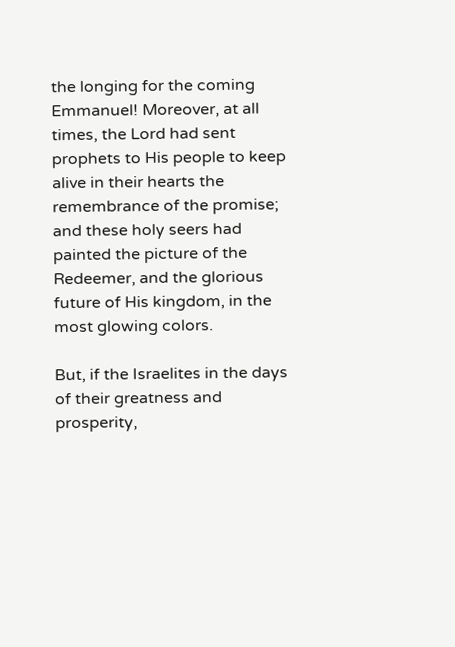the longing for the coming Emmanuel! Moreover, at all times, the Lord had sent prophets to His people to keep alive in their hearts the remembrance of the promise; and these holy seers had painted the picture of the Redeemer, and the glorious future of His kingdom, in the most glowing colors.

But, if the Israelites in the days of their greatness and prosperity,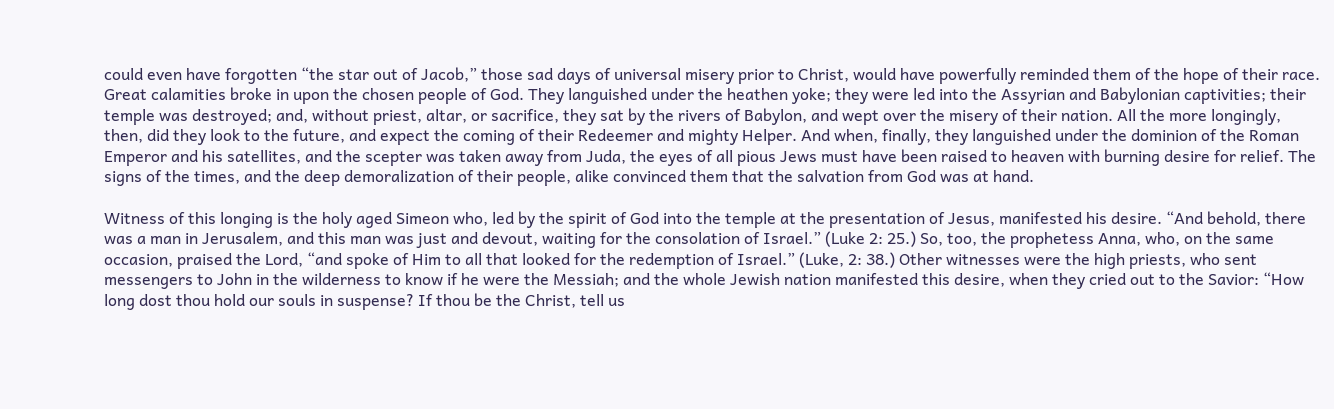could even have forgotten “the star out of Jacob,” those sad days of universal misery prior to Christ, would have powerfully reminded them of the hope of their race. Great calamities broke in upon the chosen people of God. They languished under the heathen yoke; they were led into the Assyrian and Babylonian captivities; their temple was destroyed; and, without priest, altar, or sacrifice, they sat by the rivers of Babylon, and wept over the misery of their nation. All the more longingly, then, did they look to the future, and expect the coming of their Redeemer and mighty Helper. And when, finally, they languished under the dominion of the Roman Emperor and his satellites, and the scepter was taken away from Juda, the eyes of all pious Jews must have been raised to heaven with burning desire for relief. The signs of the times, and the deep demoralization of their people, alike convinced them that the salvation from God was at hand.

Witness of this longing is the holy aged Simeon who, led by the spirit of God into the temple at the presentation of Jesus, manifested his desire. “And behold, there was a man in Jerusalem, and this man was just and devout, waiting for the consolation of Israel.” (Luke 2: 25.) So, too, the prophetess Anna, who, on the same occasion, praised the Lord, “and spoke of Him to all that looked for the redemption of Israel.” (Luke, 2: 38.) Other witnesses were the high priests, who sent messengers to John in the wilderness to know if he were the Messiah; and the whole Jewish nation manifested this desire, when they cried out to the Savior: “How long dost thou hold our souls in suspense? If thou be the Christ, tell us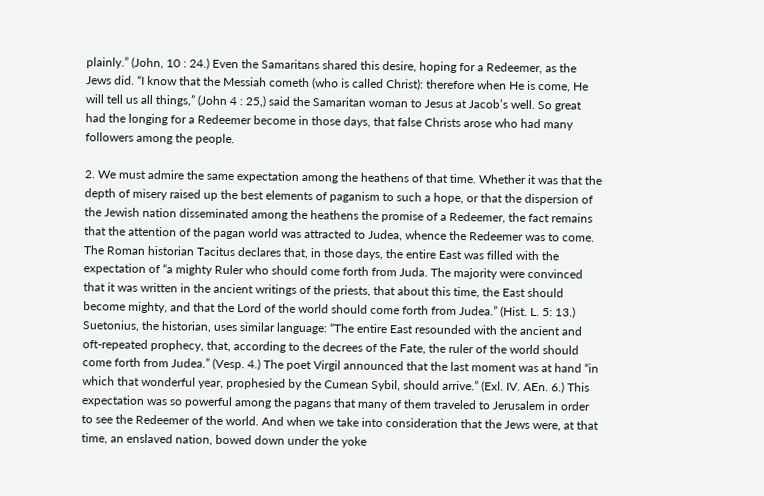plainly.” (John, 10 : 24.) Even the Samaritans shared this desire, hoping for a Redeemer, as the Jews did. “I know that the Messiah cometh (who is called Christ): therefore when He is come, He will tell us all things,” (John 4 : 25,) said the Samaritan woman to Jesus at Jacob’s well. So great had the longing for a Redeemer become in those days, that false Christs arose who had many followers among the people.

2. We must admire the same expectation among the heathens of that time. Whether it was that the depth of misery raised up the best elements of paganism to such a hope, or that the dispersion of the Jewish nation disseminated among the heathens the promise of a Redeemer, the fact remains that the attention of the pagan world was attracted to Judea, whence the Redeemer was to come. The Roman historian Tacitus declares that, in those days, the entire East was filled with the expectation of “a mighty Ruler who should come forth from Juda. The majority were convinced that it was written in the ancient writings of the priests, that about this time, the East should become mighty, and that the Lord of the world should come forth from Judea.” (Hist. L. 5: 13.) Suetonius, the historian, uses similar language: “The entire East resounded with the ancient and oft-repeated prophecy, that, according to the decrees of the Fate, the ruler of the world should come forth from Judea.” (Vesp. 4.) The poet Virgil announced that the last moment was at hand “in which that wonderful year, prophesied by the Cumean Sybil, should arrive.” (Exl. IV. AEn. 6.) This expectation was so powerful among the pagans that many of them traveled to Jerusalem in order to see the Redeemer of the world. And when we take into consideration that the Jews were, at that time, an enslaved nation, bowed down under the yoke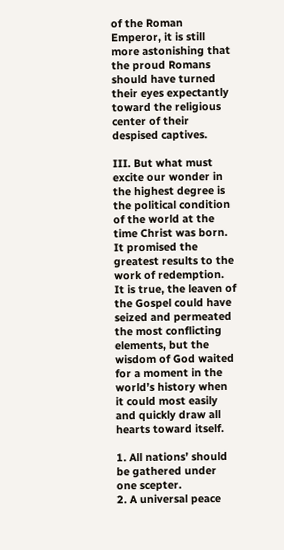of the Roman Emperor, it is still more astonishing that the proud Romans should have turned their eyes expectantly toward the religious center of their despised captives.

III. But what must excite our wonder in the highest degree is the political condition of the world at the time Christ was born. It promised the greatest results to the work of redemption. It is true, the leaven of the Gospel could have seized and permeated the most conflicting elements, but the wisdom of God waited for a moment in the world’s history when it could most easily and quickly draw all hearts toward itself.

1. All nations’ should be gathered under one scepter.
2. A universal peace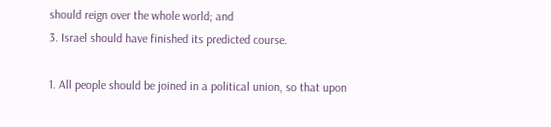should reign over the whole world; and
3. Israel should have finished its predicted course.

1. All people should be joined in a political union, so that upon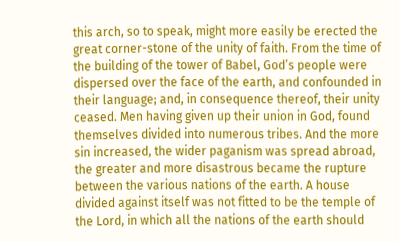this arch, so to speak, might more easily be erected the great corner-stone of the unity of faith. From the time of the building of the tower of Babel, God’s people were dispersed over the face of the earth, and confounded in their language; and, in consequence thereof, their unity ceased. Men having given up their union in God, found themselves divided into numerous tribes. And the more sin increased, the wider paganism was spread abroad, the greater and more disastrous became the rupture between the various nations of the earth. A house divided against itself was not fitted to be the temple of the Lord, in which all the nations of the earth should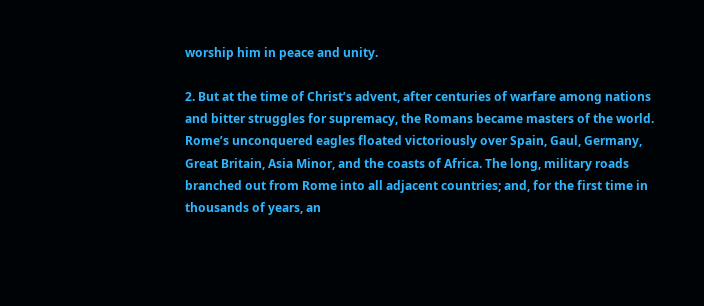worship him in peace and unity.

2. But at the time of Christ’s advent, after centuries of warfare among nations and bitter struggles for supremacy, the Romans became masters of the world. Rome’s unconquered eagles floated victoriously over Spain, Gaul, Germany, Great Britain, Asia Minor, and the coasts of Africa. The long, military roads branched out from Rome into all adjacent countries; and, for the first time in thousands of years, an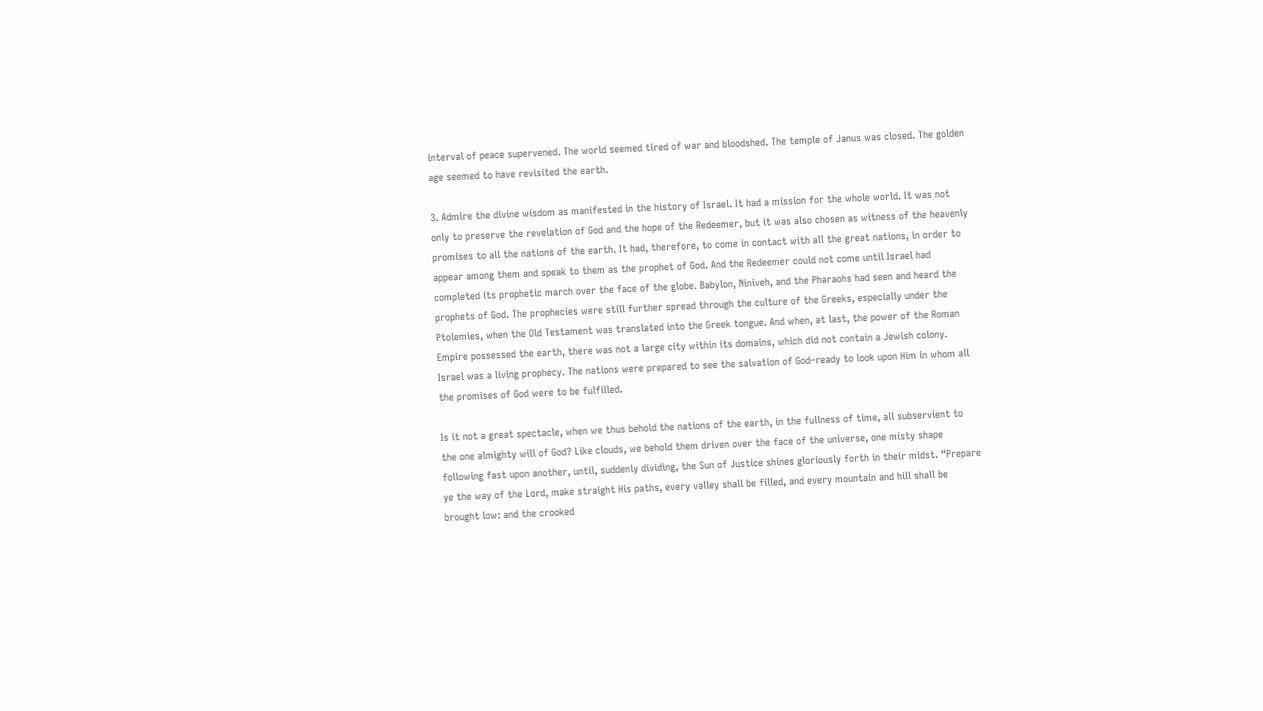interval of peace supervened. The world seemed tired of war and bloodshed. The temple of Janus was closed. The golden age seemed to have revisited the earth.

3. Admire the divine wisdom as manifested in the history of Israel. It had a mission for the whole world. It was not only to preserve the revelation of God and the hope of the Redeemer, but it was also chosen as witness of the heavenly promises to all the nations of the earth. It had, therefore, to come in contact with all the great nations, in order to appear among them and speak to them as the prophet of God. And the Redeemer could not come until Israel had completed its prophetic march over the face of the globe. Babylon, Niniveh, and the Pharaohs had seen and heard the prophets of God. The prophecies were still further spread through the culture of the Greeks, especially under the Ptolemies, when the Old Testament was translated into the Greek tongue. And when, at last, the power of the Roman Empire possessed the earth, there was not a large city within its domains, which did not contain a Jewish colony. Israel was a living prophecy. The nations were prepared to see the salvation of God–ready to look upon Him in whom all the promises of God were to be fulfilled.

Is it not a great spectacle, when we thus behold the nations of the earth, in the fullness of time, all subservient to the one almighty will of God? Like clouds, we behold them driven over the face of the universe, one misty shape following fast upon another, until, suddenly dividing, the Sun of Justice shines gloriously forth in their midst. “Prepare ye the way of the Lord, make straight His paths, every valley shall be filled, and every mountain and hill shall be brought low: and the crooked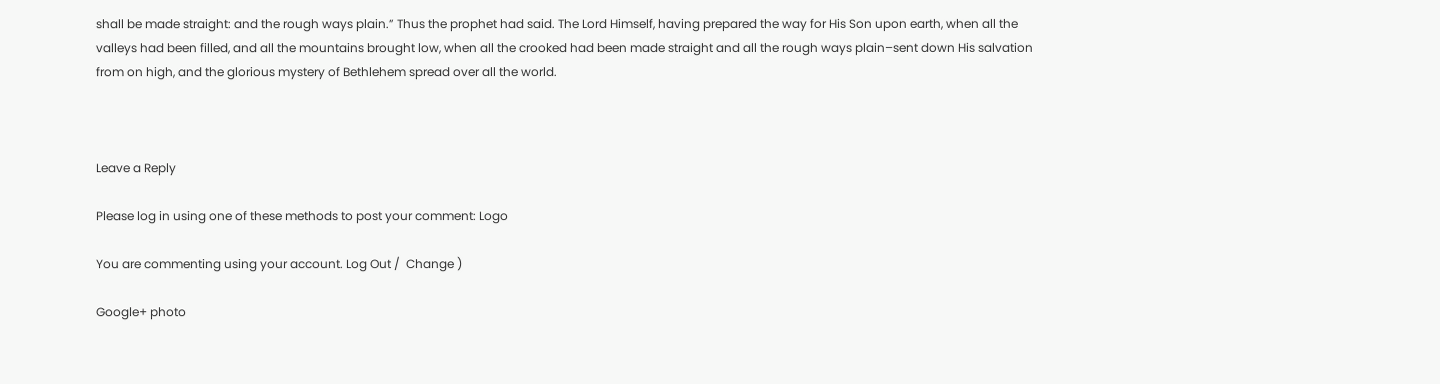shall be made straight: and the rough ways plain.” Thus the prophet had said. The Lord Himself, having prepared the way for His Son upon earth, when all the valleys had been filled, and all the mountains brought low, when all the crooked had been made straight and all the rough ways plain–sent down His salvation from on high, and the glorious mystery of Bethlehem spread over all the world.



Leave a Reply

Please log in using one of these methods to post your comment: Logo

You are commenting using your account. Log Out /  Change )

Google+ photo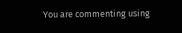You are commenting using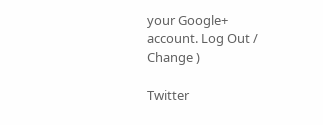your Google+ account. Log Out /  Change )

Twitter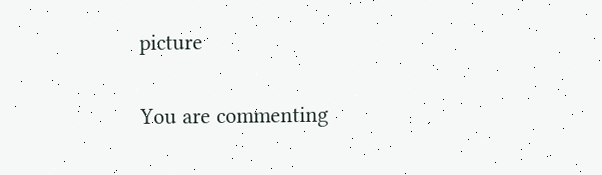picture

You are commenting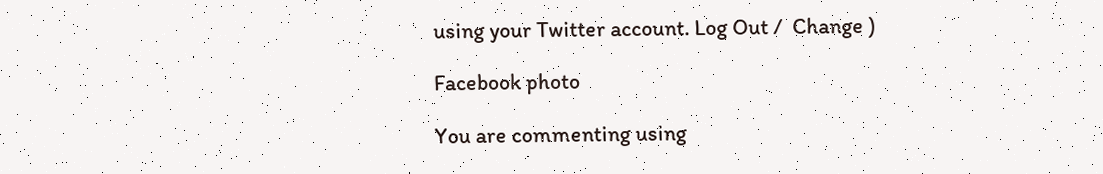using your Twitter account. Log Out /  Change )

Facebook photo

You are commenting using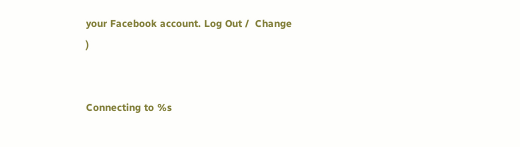your Facebook account. Log Out /  Change )


Connecting to %s